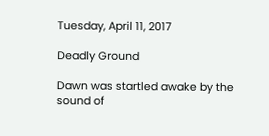Tuesday, April 11, 2017

Deadly Ground

Dawn was startled awake by the sound of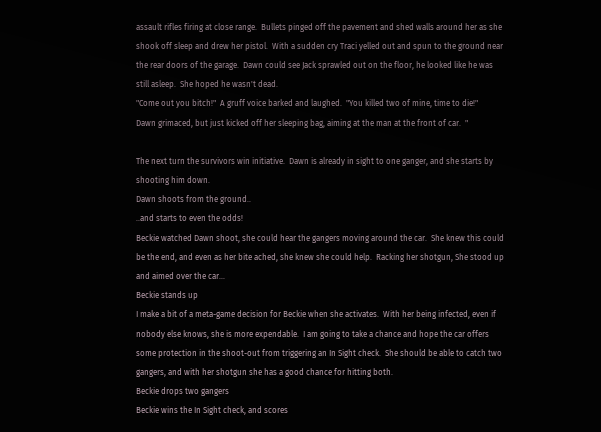assault rifles firing at close range.  Bullets pinged off the pavement and shed walls around her as she shook off sleep and drew her pistol.  With a sudden cry Traci yelled out and spun to the ground near the rear doors of the garage.  Dawn could see Jack sprawled out on the floor, he looked like he was still asleep.  She hoped he wasn't dead.
"Come out you bitch!"  A gruff voice barked and laughed.  "You killed two of mine, time to die!"
Dawn grimaced, but just kicked off her sleeping bag, aiming at the man at the front of car.  "

The next turn the survivors win initiative.  Dawn is already in sight to one ganger, and she starts by shooting him down.
Dawn shoots from the ground..
..and starts to even the odds!
Beckie watched Dawn shoot, she could hear the gangers moving around the car.  She knew this could be the end, and even as her bite ached, she knew she could help.  Racking her shotgun, She stood up and aimed over the car...
Beckie stands up
I make a bit of a meta-game decision for Beckie when she activates.  With her being infected, even if nobody else knows, she is more expendable.  I am going to take a chance and hope the car offers some protection in the shoot-out from triggering an In Sight check.  She should be able to catch two gangers, and with her shotgun she has a good chance for hitting both.
Beckie drops two gangers
Beckie wins the In Sight check, and scores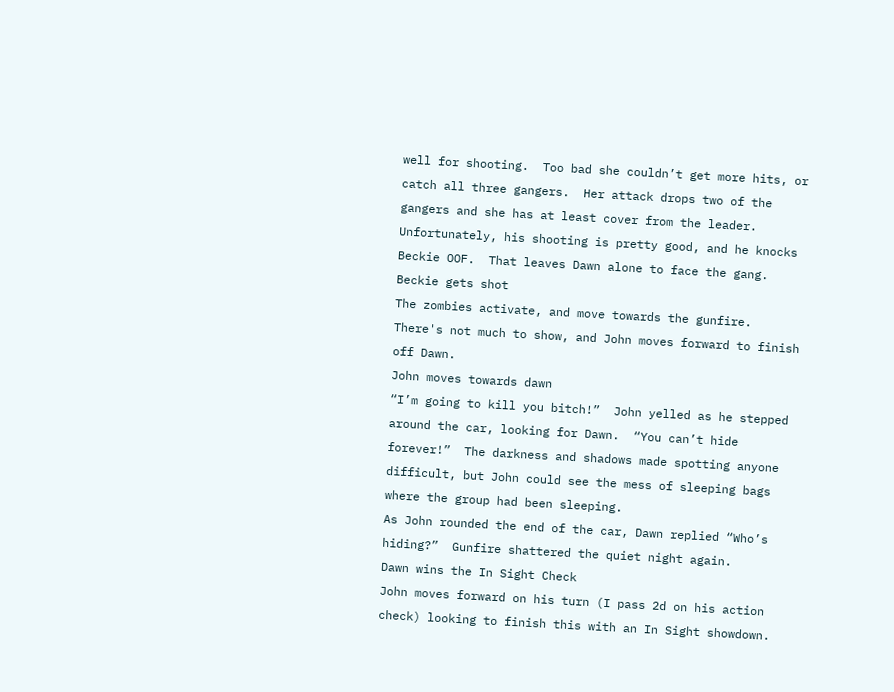well for shooting.  Too bad she couldn’t get more hits, or catch all three gangers.  Her attack drops two of the gangers and she has at least cover from the leader.  Unfortunately, his shooting is pretty good, and he knocks Beckie OOF.  That leaves Dawn alone to face the gang.
Beckie gets shot
The zombies activate, and move towards the gunfire.  There's not much to show, and John moves forward to finish off Dawn.
John moves towards dawn
“I’m going to kill you bitch!”  John yelled as he stepped around the car, looking for Dawn.  “You can’t hide forever!”  The darkness and shadows made spotting anyone difficult, but John could see the mess of sleeping bags where the group had been sleeping.
As John rounded the end of the car, Dawn replied “Who’s hiding?”  Gunfire shattered the quiet night again.
Dawn wins the In Sight Check
John moves forward on his turn (I pass 2d on his action check) looking to finish this with an In Sight showdown.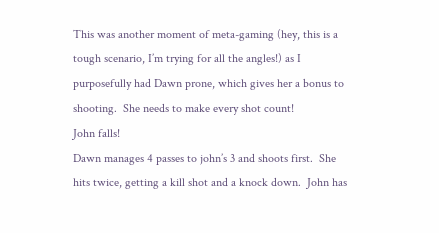This was another moment of meta-gaming (hey, this is a tough scenario, I’m trying for all the angles!) as I purposefully had Dawn prone, which gives her a bonus to shooting.  She needs to make every shot count!
John falls!
Dawn manages 4 passes to john’s 3 and shoots first.  She hits twice, getting a kill shot and a knock down.  John has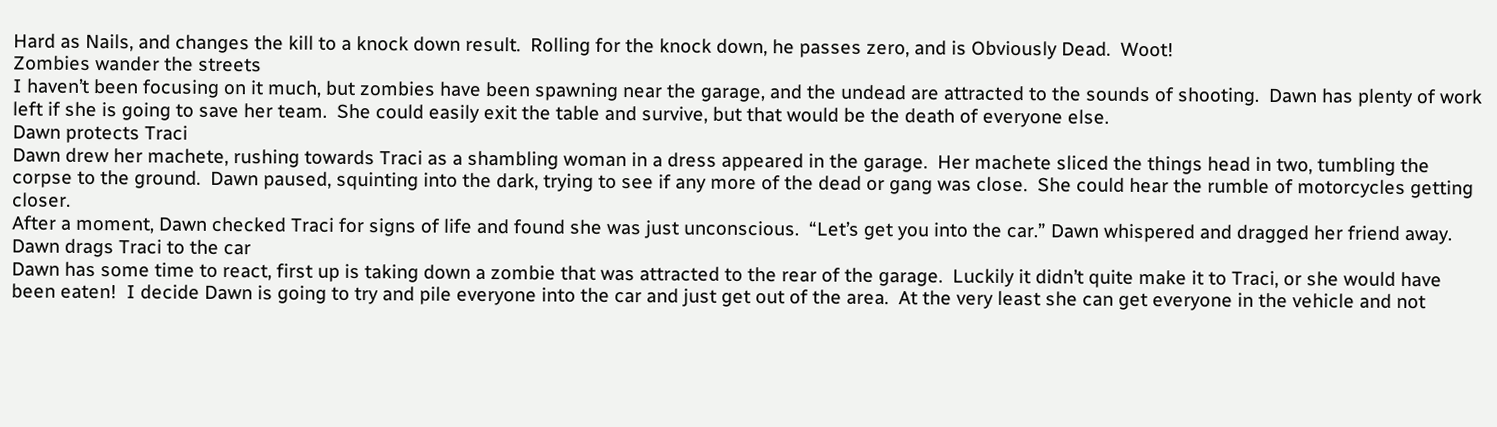Hard as Nails, and changes the kill to a knock down result.  Rolling for the knock down, he passes zero, and is Obviously Dead.  Woot!
Zombies wander the streets
I haven’t been focusing on it much, but zombies have been spawning near the garage, and the undead are attracted to the sounds of shooting.  Dawn has plenty of work left if she is going to save her team.  She could easily exit the table and survive, but that would be the death of everyone else.
Dawn protects Traci
Dawn drew her machete, rushing towards Traci as a shambling woman in a dress appeared in the garage.  Her machete sliced the things head in two, tumbling the corpse to the ground.  Dawn paused, squinting into the dark, trying to see if any more of the dead or gang was close.  She could hear the rumble of motorcycles getting closer.
After a moment, Dawn checked Traci for signs of life and found she was just unconscious.  “Let’s get you into the car.” Dawn whispered and dragged her friend away.
Dawn drags Traci to the car
Dawn has some time to react, first up is taking down a zombie that was attracted to the rear of the garage.  Luckily it didn’t quite make it to Traci, or she would have been eaten!  I decide Dawn is going to try and pile everyone into the car and just get out of the area.  At the very least she can get everyone in the vehicle and not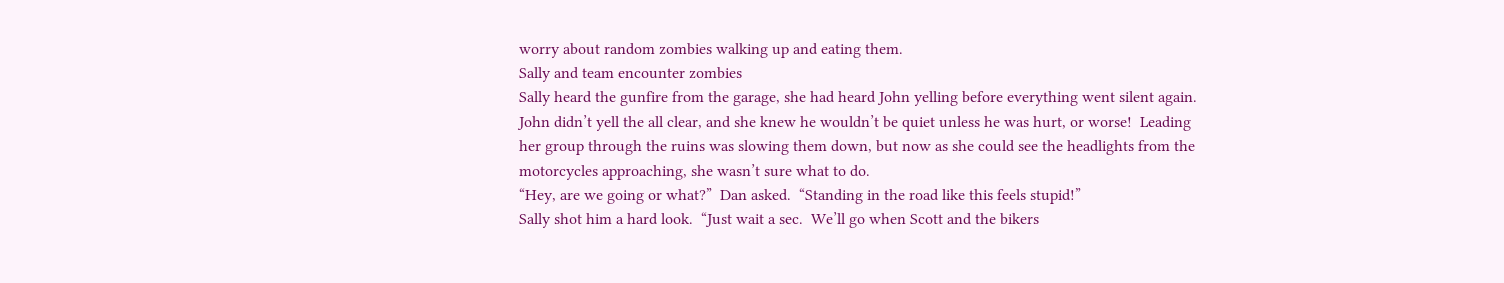worry about random zombies walking up and eating them.
Sally and team encounter zombies
Sally heard the gunfire from the garage, she had heard John yelling before everything went silent again.  John didn’t yell the all clear, and she knew he wouldn’t be quiet unless he was hurt, or worse!  Leading her group through the ruins was slowing them down, but now as she could see the headlights from the motorcycles approaching, she wasn’t sure what to do.
“Hey, are we going or what?”  Dan asked.  “Standing in the road like this feels stupid!”
Sally shot him a hard look.  “Just wait a sec.  We’ll go when Scott and the bikers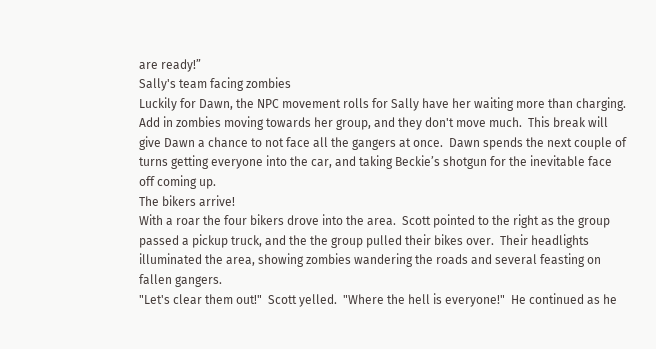are ready!”
Sally's team facing zombies
Luckily for Dawn, the NPC movement rolls for Sally have her waiting more than charging.  Add in zombies moving towards her group, and they don't move much.  This break will give Dawn a chance to not face all the gangers at once.  Dawn spends the next couple of turns getting everyone into the car, and taking Beckie’s shotgun for the inevitable face off coming up.
The bikers arrive!
With a roar the four bikers drove into the area.  Scott pointed to the right as the group passed a pickup truck, and the the group pulled their bikes over.  Their headlights illuminated the area, showing zombies wandering the roads and several feasting on fallen gangers.
"Let's clear them out!"  Scott yelled.  "Where the hell is everyone!"  He continued as he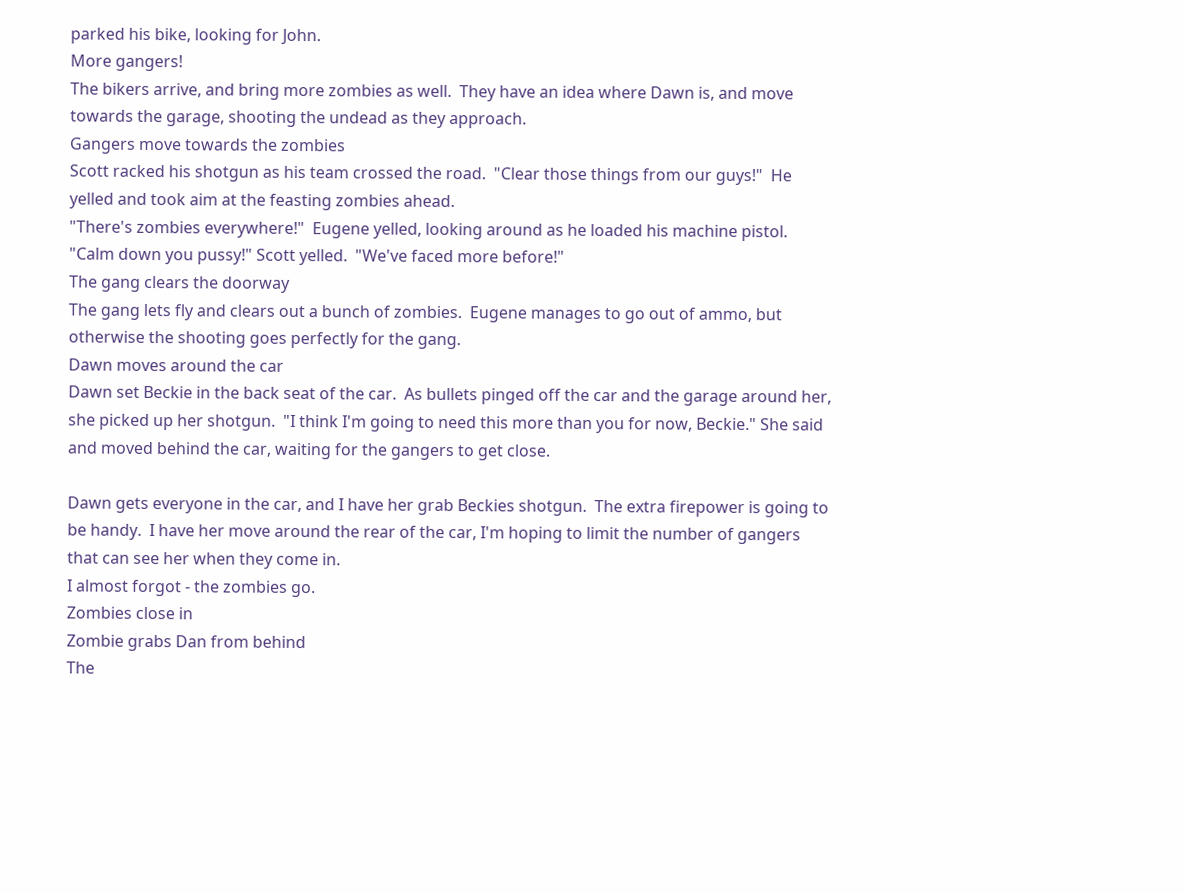parked his bike, looking for John.
More gangers!
The bikers arrive, and bring more zombies as well.  They have an idea where Dawn is, and move towards the garage, shooting the undead as they approach.
Gangers move towards the zombies
Scott racked his shotgun as his team crossed the road.  "Clear those things from our guys!"  He yelled and took aim at the feasting zombies ahead.
"There's zombies everywhere!"  Eugene yelled, looking around as he loaded his machine pistol.
"Calm down you pussy!" Scott yelled.  "We've faced more before!"
The gang clears the doorway
The gang lets fly and clears out a bunch of zombies.  Eugene manages to go out of ammo, but otherwise the shooting goes perfectly for the gang.
Dawn moves around the car
Dawn set Beckie in the back seat of the car.  As bullets pinged off the car and the garage around her, she picked up her shotgun.  "I think I'm going to need this more than you for now, Beckie." She said and moved behind the car, waiting for the gangers to get close.

Dawn gets everyone in the car, and I have her grab Beckies shotgun.  The extra firepower is going to be handy.  I have her move around the rear of the car, I'm hoping to limit the number of gangers that can see her when they come in.
I almost forgot - the zombies go.
Zombies close in
Zombie grabs Dan from behind
The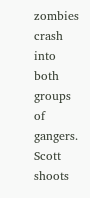zombies crash into both groups of gangers.  Scott shoots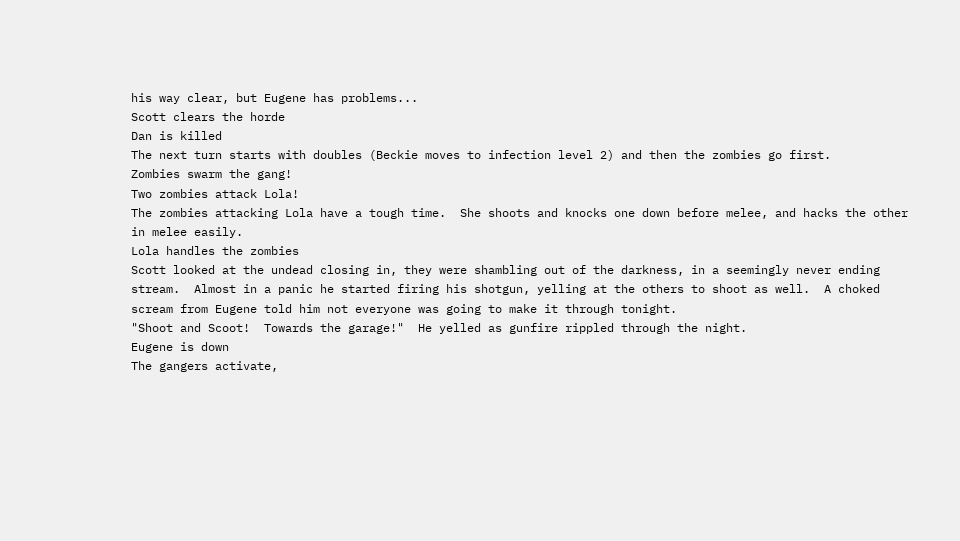his way clear, but Eugene has problems...
Scott clears the horde
Dan is killed
The next turn starts with doubles (Beckie moves to infection level 2) and then the zombies go first.
Zombies swarm the gang!
Two zombies attack Lola!
The zombies attacking Lola have a tough time.  She shoots and knocks one down before melee, and hacks the other in melee easily.
Lola handles the zombies
Scott looked at the undead closing in, they were shambling out of the darkness, in a seemingly never ending stream.  Almost in a panic he started firing his shotgun, yelling at the others to shoot as well.  A choked scream from Eugene told him not everyone was going to make it through tonight.
"Shoot and Scoot!  Towards the garage!"  He yelled as gunfire rippled through the night.
Eugene is down
The gangers activate,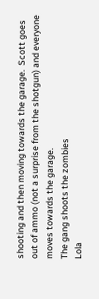shooting and then moving towards the garage.  Scott goes out of ammo (not a surprise from the shotgun) and everyone moves towards the garage.
The gang shoots the zombies
Lola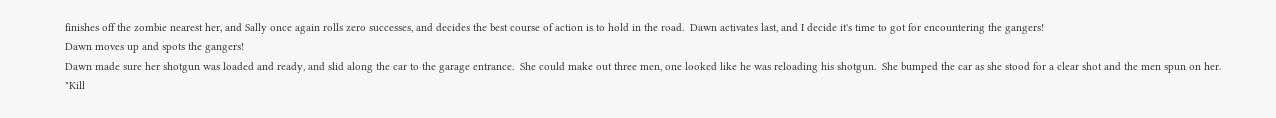finishes off the zombie nearest her, and Sally once again rolls zero successes, and decides the best course of action is to hold in the road.  Dawn activates last, and I decide it's time to got for encountering the gangers!
Dawn moves up and spots the gangers!
Dawn made sure her shotgun was loaded and ready, and slid along the car to the garage entrance.  She could make out three men, one looked like he was reloading his shotgun.  She bumped the car as she stood for a clear shot and the men spun on her.
"Kill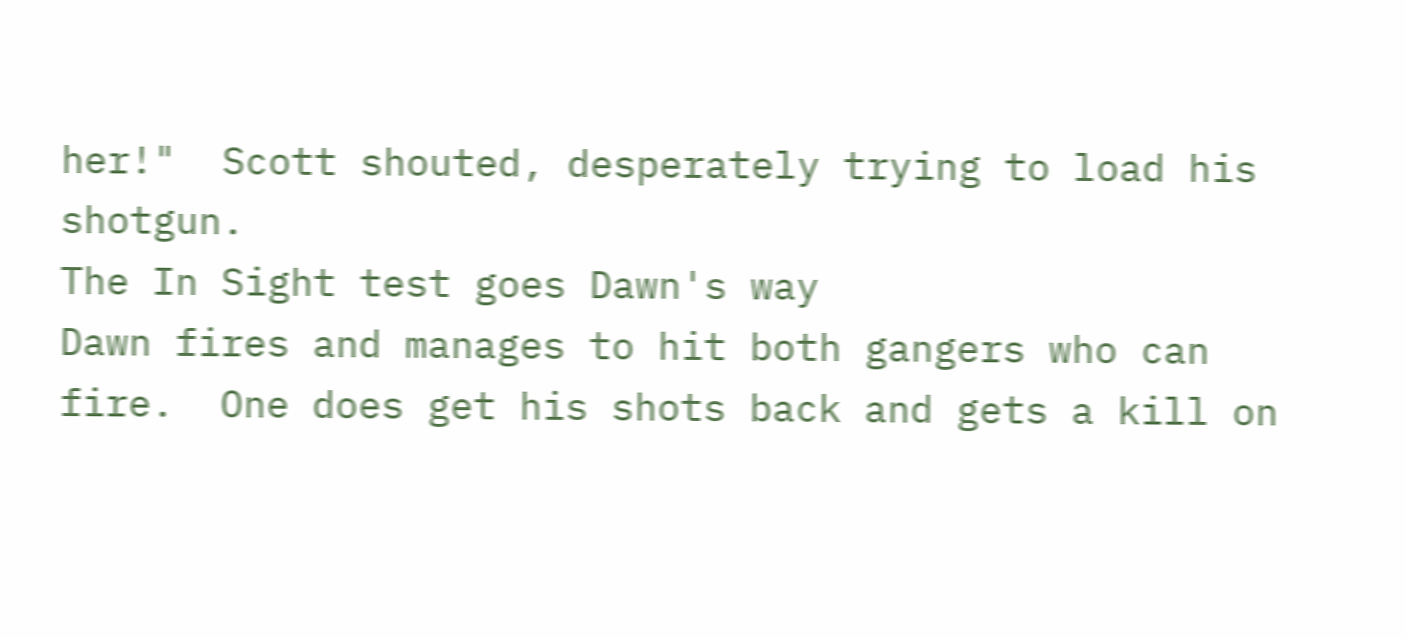her!"  Scott shouted, desperately trying to load his shotgun.
The In Sight test goes Dawn's way
Dawn fires and manages to hit both gangers who can fire.  One does get his shots back and gets a kill on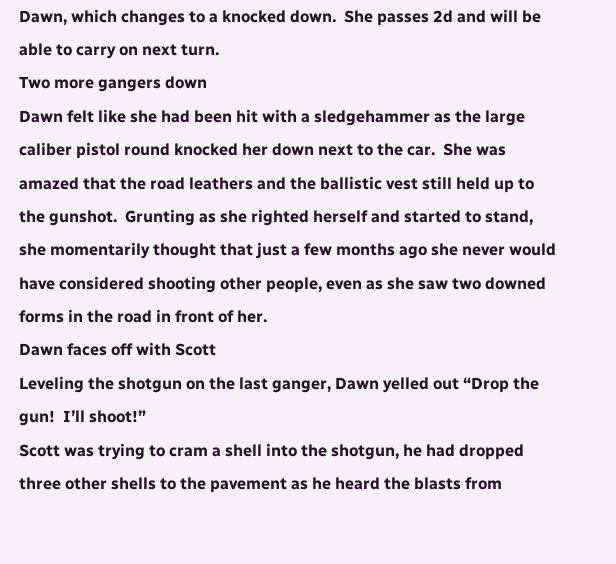Dawn, which changes to a knocked down.  She passes 2d and will be able to carry on next turn.
Two more gangers down
Dawn felt like she had been hit with a sledgehammer as the large caliber pistol round knocked her down next to the car.  She was amazed that the road leathers and the ballistic vest still held up to the gunshot.  Grunting as she righted herself and started to stand, she momentarily thought that just a few months ago she never would have considered shooting other people, even as she saw two downed forms in the road in front of her.
Dawn faces off with Scott
Leveling the shotgun on the last ganger, Dawn yelled out “Drop the gun!  I’ll shoot!”
Scott was trying to cram a shell into the shotgun, he had dropped three other shells to the pavement as he heard the blasts from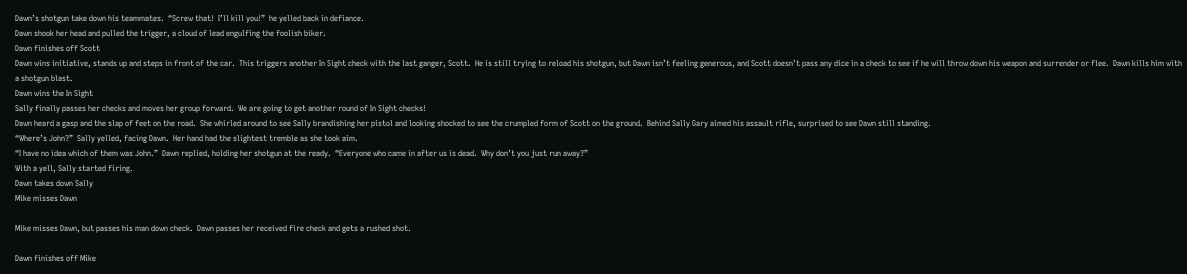Dawn’s shotgun take down his teammates.  “Screw that!  I’ll kill you!”  he yelled back in defiance.
Dawn shook her head and pulled the trigger, a cloud of lead engulfing the foolish biker.
Dawn finishes off Scott
Dawn wins initiative, stands up and steps in front of the car.  This triggers another In Sight check with the last ganger, Scott.  He is still trying to reload his shotgun, but Dawn isn’t feeling generous, and Scott doesn’t pass any dice in a check to see if he will throw down his weapon and surrender or flee.  Dawn kills him with a shotgun blast.
Dawn wins the In Sight
Sally finally passes her checks and moves her group forward.  We are going to get another round of In Sight checks!
Dawn heard a gasp and the slap of feet on the road.  She whirled around to see Sally brandishing her pistol and looking shocked to see the crumpled form of Scott on the ground.  Behind Sally Gary aimed his assault rifle, surprised to see Dawn still standing.
“Where’s John?”  Sally yelled, facing Dawn.  Her hand had the slightest tremble as she took aim.
“I have no idea which of them was John.”  Dawn replied, holding her shotgun at the ready.  “Everyone who came in after us is dead.  Why don’t you just run away?”
With a yell, Sally started firing.
Dawn takes down Sally
Mike misses Dawn

Mike misses Dawn, but passes his man down check.  Dawn passes her received fire check and gets a rushed shot.

Dawn finishes off Mike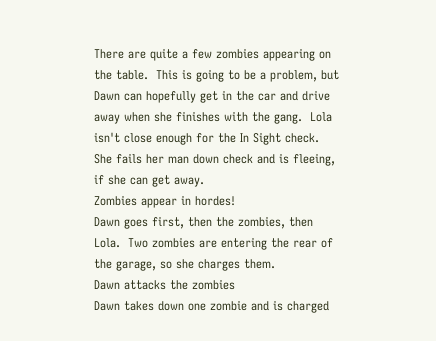There are quite a few zombies appearing on the table.  This is going to be a problem, but Dawn can hopefully get in the car and drive away when she finishes with the gang.  Lola isn't close enough for the In Sight check.  She fails her man down check and is fleeing, if she can get away.
Zombies appear in hordes!
Dawn goes first, then the zombies, then Lola.  Two zombies are entering the rear of the garage, so she charges them.
Dawn attacks the zombies
Dawn takes down one zombie and is charged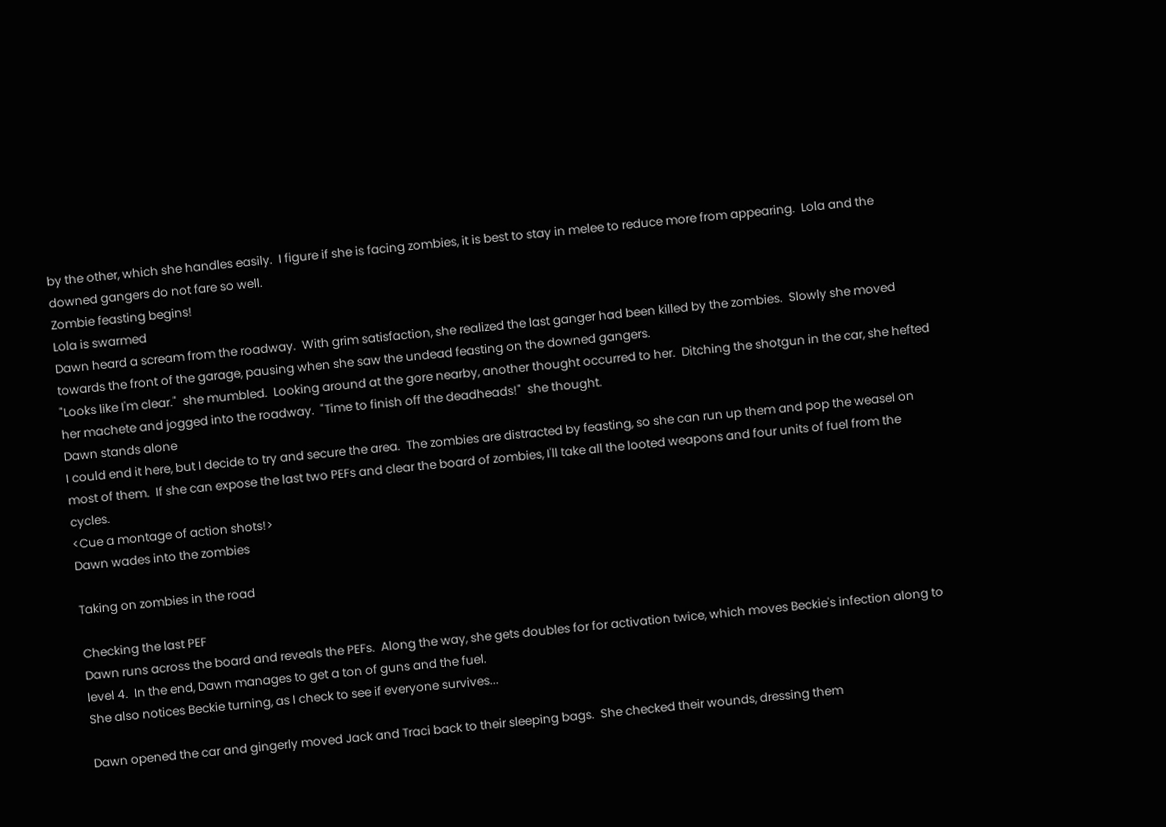by the other, which she handles easily.  I figure if she is facing zombies, it is best to stay in melee to reduce more from appearing.  Lola and the downed gangers do not fare so well.
Zombie feasting begins!
Lola is swarmed
Dawn heard a scream from the roadway.  With grim satisfaction, she realized the last ganger had been killed by the zombies.  Slowly she moved towards the front of the garage, pausing when she saw the undead feasting on the downed gangers.
"Looks like I'm clear."  she mumbled.  Looking around at the gore nearby, another thought occurred to her.  Ditching the shotgun in the car, she hefted her machete and jogged into the roadway.  "Time to finish off the deadheads!"  she thought.
Dawn stands alone
I could end it here, but I decide to try and secure the area.  The zombies are distracted by feasting, so she can run up them and pop the weasel on most of them.  If she can expose the last two PEFs and clear the board of zombies, I'll take all the looted weapons and four units of fuel from the cycles.
<Cue a montage of action shots!>
Dawn wades into the zombies

Taking on zombies in the road

Checking the last PEF
Dawn runs across the board and reveals the PEFs.  Along the way, she gets doubles for for activation twice, which moves Beckie's infection along to level 4.  In the end, Dawn manages to get a ton of guns and the fuel.
She also notices Beckie turning, as I check to see if everyone survives...

Dawn opened the car and gingerly moved Jack and Traci back to their sleeping bags.  She checked their wounds, dressing them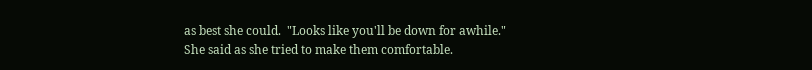as best she could.  "Looks like you'll be down for awhile."  She said as she tried to make them comfortable.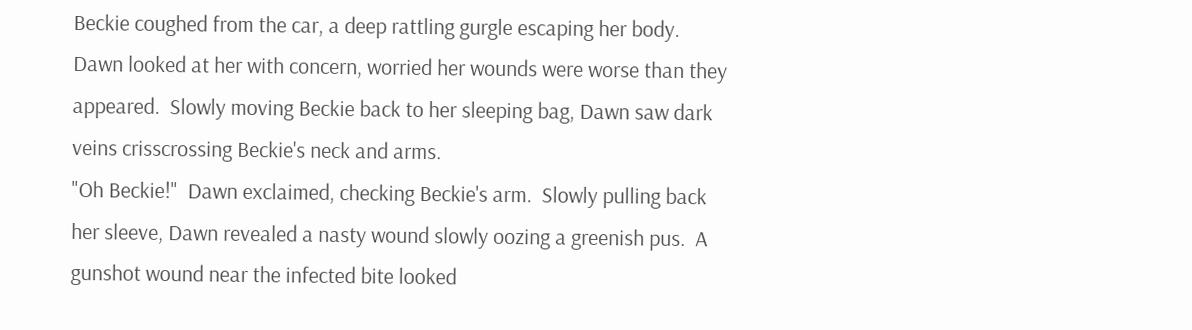Beckie coughed from the car, a deep rattling gurgle escaping her body.  Dawn looked at her with concern, worried her wounds were worse than they appeared.  Slowly moving Beckie back to her sleeping bag, Dawn saw dark veins crisscrossing Beckie's neck and arms.
"Oh Beckie!"  Dawn exclaimed, checking Beckie's arm.  Slowly pulling back her sleeve, Dawn revealed a nasty wound slowly oozing a greenish pus.  A gunshot wound near the infected bite looked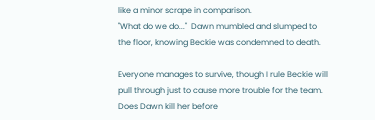like a minor scrape in comparison.
"What do we do..."  Dawn mumbled and slumped to the floor, knowing Beckie was condemned to death.

Everyone manages to survive, though I rule Beckie will pull through just to cause more trouble for the team.  Does Dawn kill her before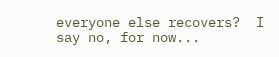everyone else recovers?  I say no, for now...